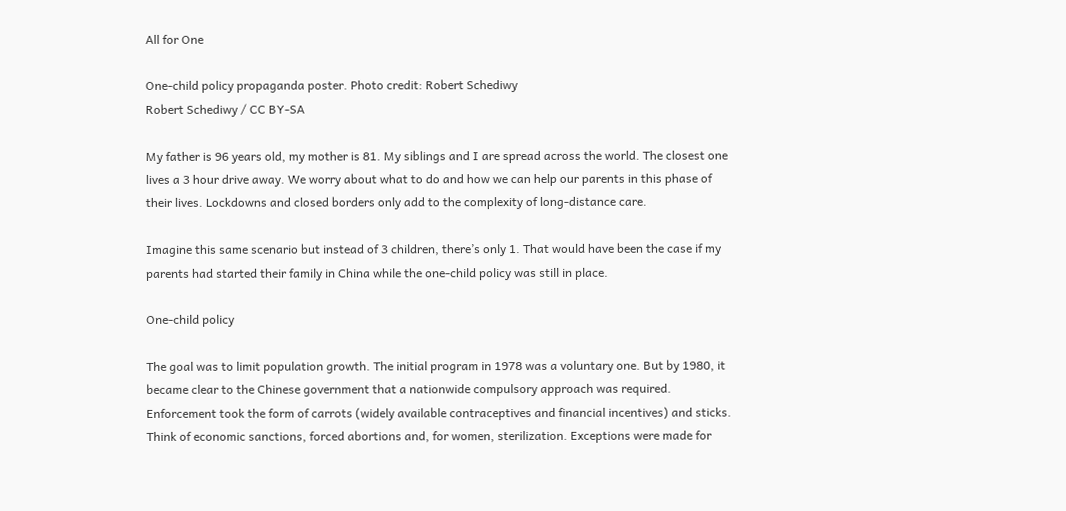All for One

One-child policy propaganda poster. Photo credit: Robert Schediwy
Robert Schediwy / CC BY-SA

My father is 96 years old, my mother is 81. My siblings and I are spread across the world. The closest one lives a 3 hour drive away. We worry about what to do and how we can help our parents in this phase of their lives. Lockdowns and closed borders only add to the complexity of long-distance care.

Imagine this same scenario but instead of 3 children, there’s only 1. That would have been the case if my parents had started their family in China while the one-child policy was still in place.

One-child policy

The goal was to limit population growth. The initial program in 1978 was a voluntary one. But by 1980, it became clear to the Chinese government that a nationwide compulsory approach was required. Enforcement took the form of carrots (widely available contraceptives and financial incentives) and sticks. Think of economic sanctions, forced abortions and, for women, sterilization. Exceptions were made for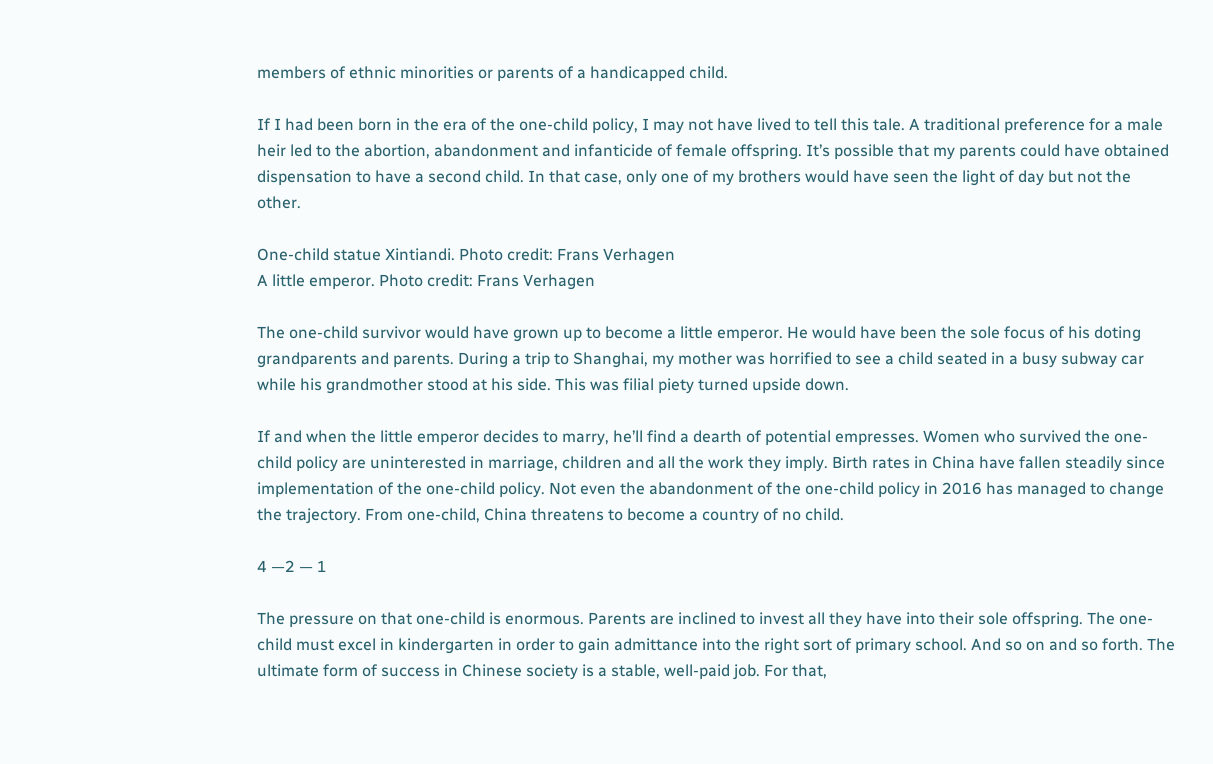members of ethnic minorities or parents of a handicapped child.

If I had been born in the era of the one-child policy, I may not have lived to tell this tale. A traditional preference for a male heir led to the abortion, abandonment and infanticide of female offspring. It’s possible that my parents could have obtained dispensation to have a second child. In that case, only one of my brothers would have seen the light of day but not the other.

One-child statue Xintiandi. Photo credit: Frans Verhagen
A little emperor. Photo credit: Frans Verhagen

The one-child survivor would have grown up to become a little emperor. He would have been the sole focus of his doting grandparents and parents. During a trip to Shanghai, my mother was horrified to see a child seated in a busy subway car while his grandmother stood at his side. This was filial piety turned upside down.

If and when the little emperor decides to marry, he’ll find a dearth of potential empresses. Women who survived the one-child policy are uninterested in marriage, children and all the work they imply. Birth rates in China have fallen steadily since implementation of the one-child policy. Not even the abandonment of the one-child policy in 2016 has managed to change the trajectory. From one-child, China threatens to become a country of no child.

4 —2 — 1

The pressure on that one-child is enormous. Parents are inclined to invest all they have into their sole offspring. The one-child must excel in kindergarten in order to gain admittance into the right sort of primary school. And so on and so forth. The ultimate form of success in Chinese society is a stable, well-paid job. For that,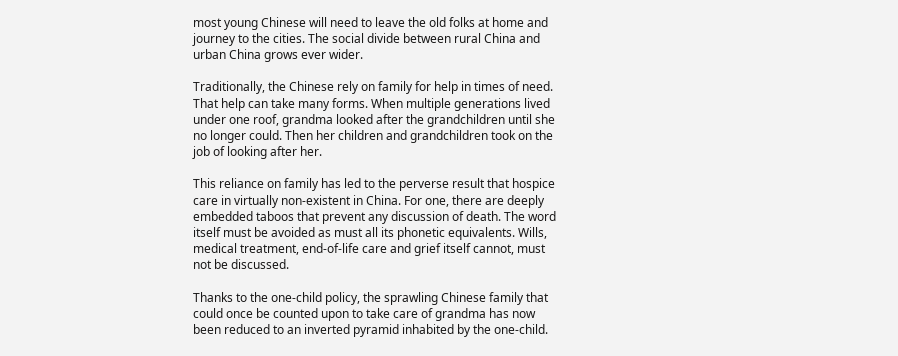most young Chinese will need to leave the old folks at home and journey to the cities. The social divide between rural China and urban China grows ever wider.

Traditionally, the Chinese rely on family for help in times of need. That help can take many forms. When multiple generations lived under one roof, grandma looked after the grandchildren until she no longer could. Then her children and grandchildren took on the job of looking after her.

This reliance on family has led to the perverse result that hospice care in virtually non-existent in China. For one, there are deeply embedded taboos that prevent any discussion of death. The word itself must be avoided as must all its phonetic equivalents. Wills, medical treatment, end-of-life care and grief itself cannot, must not be discussed.

Thanks to the one-child policy, the sprawling Chinese family that could once be counted upon to take care of grandma has now been reduced to an inverted pyramid inhabited by the one-child.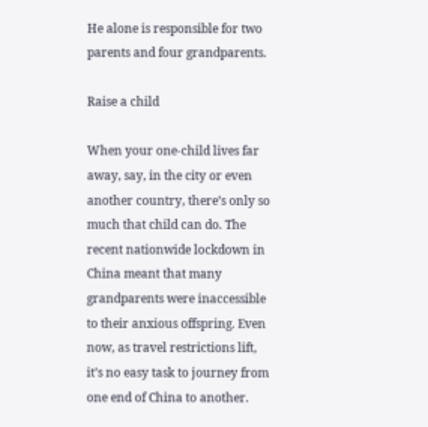He alone is responsible for two parents and four grandparents.

Raise a child

When your one-child lives far away, say, in the city or even another country, there’s only so much that child can do. The recent nationwide lockdown in China meant that many grandparents were inaccessible to their anxious offspring. Even now, as travel restrictions lift, it’s no easy task to journey from one end of China to another.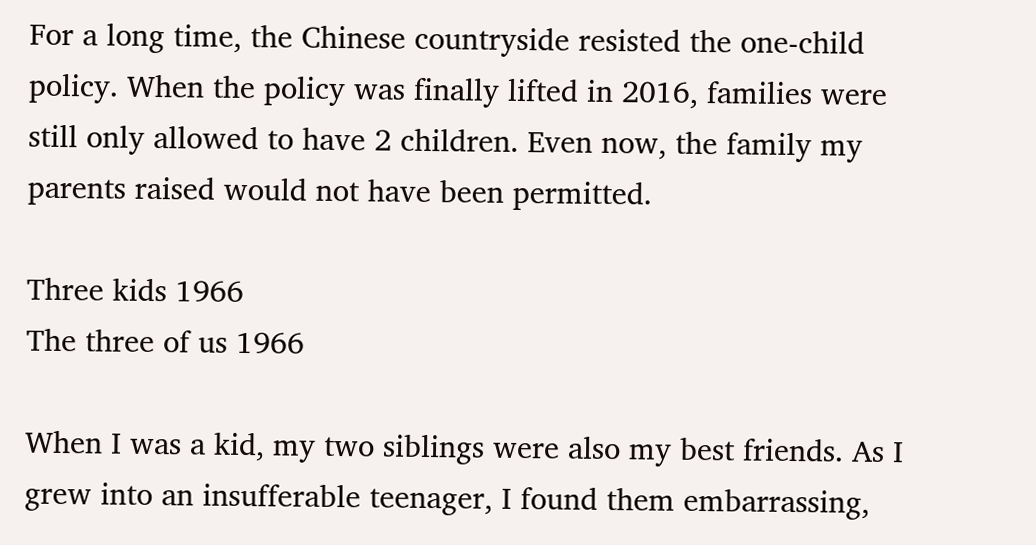For a long time, the Chinese countryside resisted the one-child policy. When the policy was finally lifted in 2016, families were still only allowed to have 2 children. Even now, the family my parents raised would not have been permitted.

Three kids 1966
The three of us 1966

When I was a kid, my two siblings were also my best friends. As I grew into an insufferable teenager, I found them embarrassing,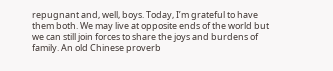repugnant and, well, boys. Today, I’m grateful to have them both. We may live at opposite ends of the world but we can still join forces to share the joys and burdens of family. An old Chinese proverb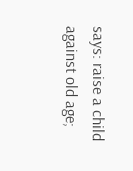says: raise a child against old age;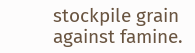stockpile grain against famine.